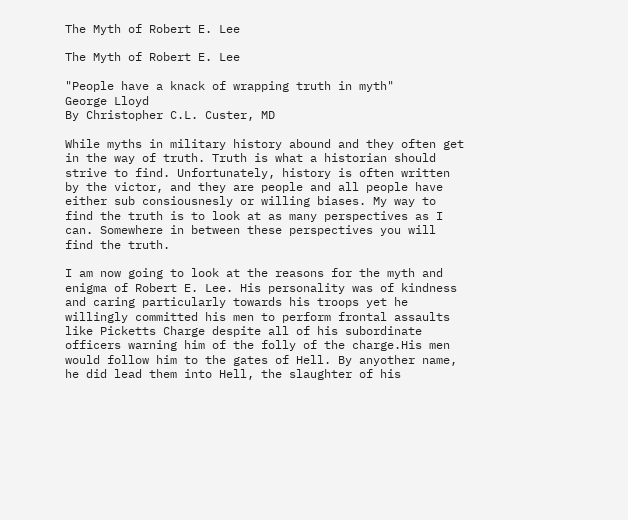The Myth of Robert E. Lee

The Myth of Robert E. Lee

"People have a knack of wrapping truth in myth"
George Lloyd
By Christopher C.L. Custer, MD

While myths in military history abound and they often get in the way of truth. Truth is what a historian should strive to find. Unfortunately, history is often written by the victor, and they are people and all people have either sub consiousnesly or willing biases. My way to find the truth is to look at as many perspectives as I can. Somewhere in between these perspectives you will find the truth.

I am now going to look at the reasons for the myth and enigma of Robert E. Lee. His personality was of kindness and caring particularly towards his troops yet he willingly committed his men to perform frontal assaults like Picketts Charge despite all of his subordinate officers warning him of the folly of the charge.His men would follow him to the gates of Hell. By anyother name, he did lead them into Hell, the slaughter of his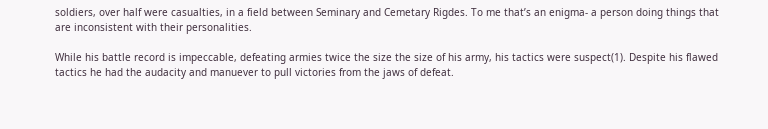soldiers, over half were casualties, in a field between Seminary and Cemetary Rigdes. To me that’s an enigma- a person doing things that are inconsistent with their personalities.

While his battle record is impeccable, defeating armies twice the size the size of his army, his tactics were suspect(1). Despite his flawed tactics he had the audacity and manuever to pull victories from the jaws of defeat.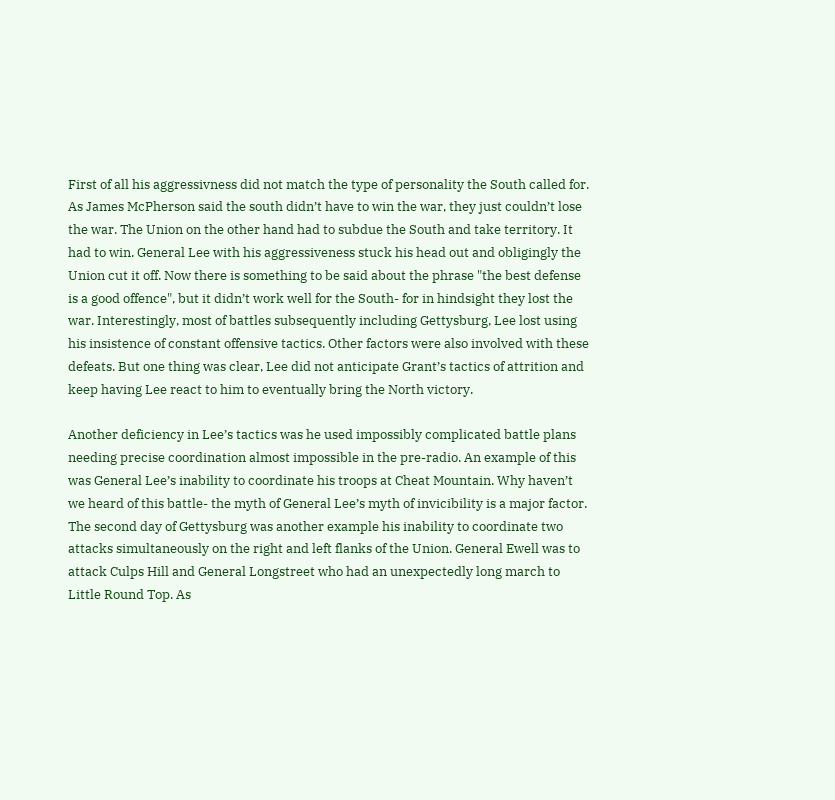First of all his aggressivness did not match the type of personality the South called for. As James McPherson said the south didn’t have to win the war, they just couldn’t lose the war. The Union on the other hand had to subdue the South and take territory. It had to win. General Lee with his aggressiveness stuck his head out and obligingly the Union cut it off. Now there is something to be said about the phrase "the best defense is a good offence", but it didn’t work well for the South- for in hindsight they lost the war. Interestingly, most of battles subsequently including Gettysburg, Lee lost using his insistence of constant offensive tactics. Other factors were also involved with these defeats. But one thing was clear, Lee did not anticipate Grant’s tactics of attrition and keep having Lee react to him to eventually bring the North victory.

Another deficiency in Lee’s tactics was he used impossibly complicated battle plans needing precise coordination almost impossible in the pre-radio. An example of this was General Lee’s inability to coordinate his troops at Cheat Mountain. Why haven’t we heard of this battle- the myth of General Lee’s myth of invicibility is a major factor. The second day of Gettysburg was another example his inability to coordinate two attacks simultaneously on the right and left flanks of the Union. General Ewell was to attack Culps Hill and General Longstreet who had an unexpectedly long march to Little Round Top. As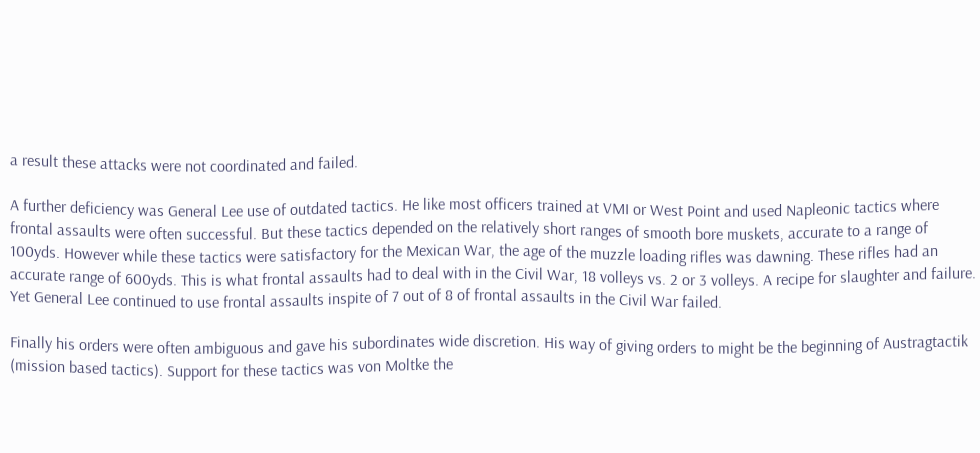a result these attacks were not coordinated and failed.

A further deficiency was General Lee use of outdated tactics. He like most officers trained at VMI or West Point and used Napleonic tactics where frontal assaults were often successful. But these tactics depended on the relatively short ranges of smooth bore muskets, accurate to a range of 100yds. However while these tactics were satisfactory for the Mexican War, the age of the muzzle loading rifles was dawning. These rifles had an accurate range of 600yds. This is what frontal assaults had to deal with in the Civil War, 18 volleys vs. 2 or 3 volleys. A recipe for slaughter and failure. Yet General Lee continued to use frontal assaults inspite of 7 out of 8 of frontal assaults in the Civil War failed.

Finally his orders were often ambiguous and gave his subordinates wide discretion. His way of giving orders to might be the beginning of Austragtactik (mission based tactics). Support for these tactics was von Moltke the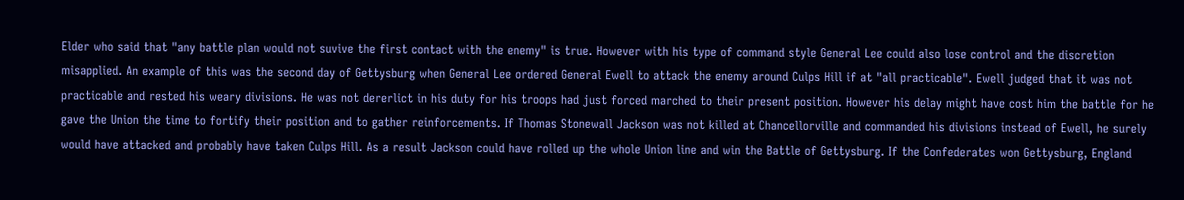Elder who said that "any battle plan would not suvive the first contact with the enemy" is true. However with his type of command style General Lee could also lose control and the discretion misapplied. An example of this was the second day of Gettysburg when General Lee ordered General Ewell to attack the enemy around Culps Hill if at "all practicable". Ewell judged that it was not practicable and rested his weary divisions. He was not dererlict in his duty for his troops had just forced marched to their present position. However his delay might have cost him the battle for he gave the Union the time to fortify their position and to gather reinforcements. If Thomas Stonewall Jackson was not killed at Chancellorville and commanded his divisions instead of Ewell, he surely would have attacked and probably have taken Culps Hill. As a result Jackson could have rolled up the whole Union line and win the Battle of Gettysburg. If the Confederates won Gettysburg, England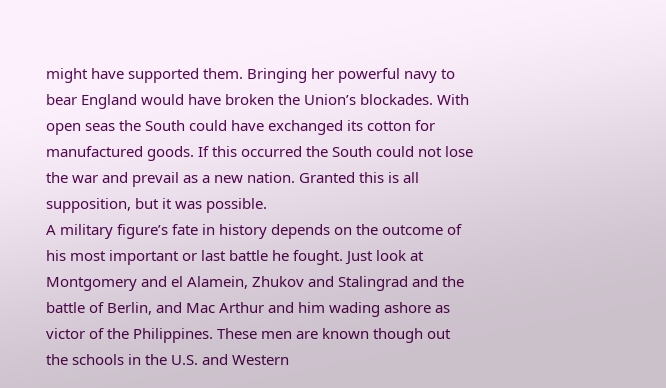might have supported them. Bringing her powerful navy to bear England would have broken the Union’s blockades. With open seas the South could have exchanged its cotton for manufactured goods. If this occurred the South could not lose the war and prevail as a new nation. Granted this is all supposition, but it was possible.
A military figure’s fate in history depends on the outcome of his most important or last battle he fought. Just look at Montgomery and el Alamein, Zhukov and Stalingrad and the battle of Berlin, and Mac Arthur and him wading ashore as victor of the Philippines. These men are known though out the schools in the U.S. and Western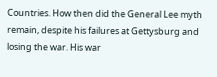Countries. How then did the General Lee myth remain, despite his failures at Gettysburg and losing the war. His war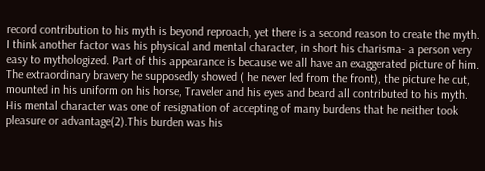record contribution to his myth is beyond reproach, yet there is a second reason to create the myth. I think another factor was his physical and mental character, in short his charisma- a person very easy to mythologized. Part of this appearance is because we all have an exaggerated picture of him. The extraordinary bravery he supposedly showed ( he never led from the front), the picture he cut, mounted in his uniform on his horse, Traveler and his eyes and beard all contributed to his myth. His mental character was one of resignation of accepting of many burdens that he neither took pleasure or advantage(2).This burden was his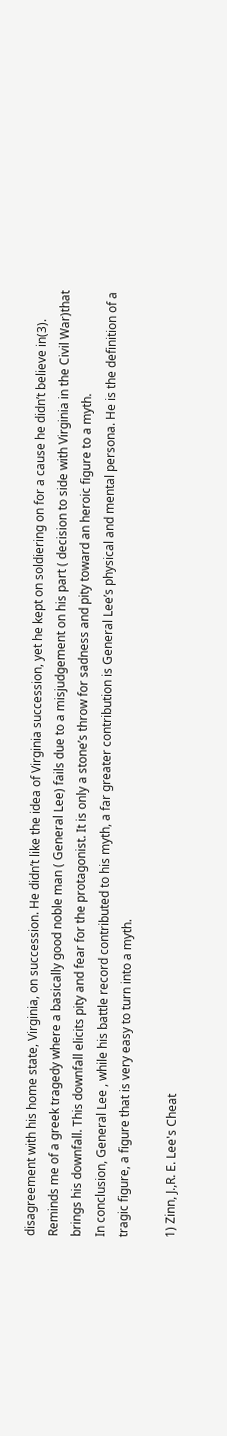disagreement with his home state, Virginia, on succession. He didn’t like the idea of Virginia succession, yet he kept on soldiering on for a cause he didn’t believe in(3). Reminds me of a greek tragedy where a basically good noble man ( General Lee) fails due to a misjudgement on his part ( decision to side with Virginia in the Civil War)that brings his downfall. This downfall elicits pity and fear for the protagonist. It is only a stone’s throw for sadness and pity toward an heroic figure to a myth.
In conclusion, General Lee , while his battle record contributed to his myth, a far greater contribution is General Lee’s physical and mental persona. He is the definition of a tragic figure, a figure that is very easy to turn into a myth.

1) Zinn, J.,R. E. Lee's Cheat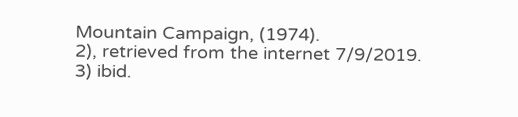Mountain Campaign, (1974).
2), retrieved from the internet 7/9/2019.
3) ibid.